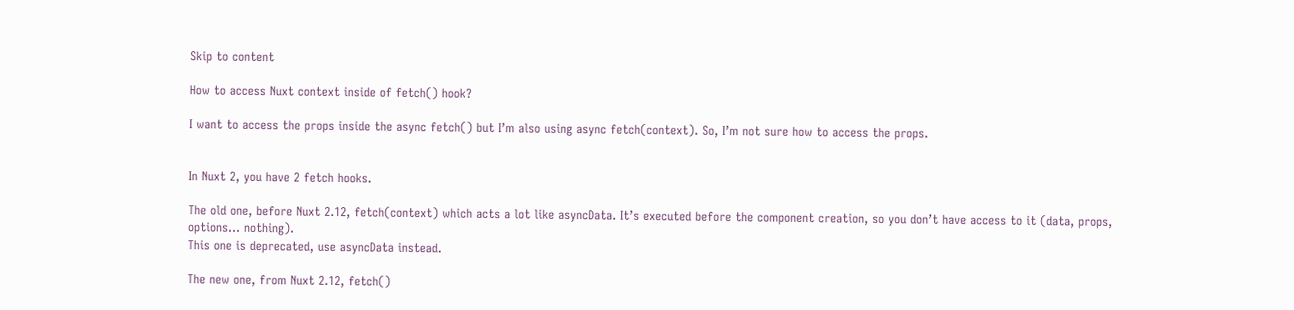Skip to content

How to access Nuxt context inside of fetch() hook?

I want to access the props inside the async fetch() but I’m also using async fetch(context). So, I’m not sure how to access the props.


In Nuxt 2, you have 2 fetch hooks.

The old one, before Nuxt 2.12, fetch(context) which acts a lot like asyncData. It’s executed before the component creation, so you don’t have access to it (data, props, options… nothing).
This one is deprecated, use asyncData instead.

The new one, from Nuxt 2.12, fetch()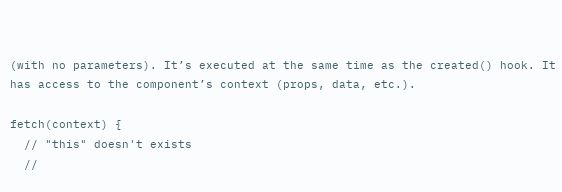(with no parameters). It’s executed at the same time as the created() hook. It has access to the component’s context (props, data, etc.).

fetch(context) {
  // "this" doesn't exists
  //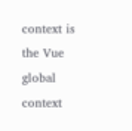context is the Vue global context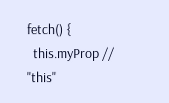fetch() {
  this.myProp // "this"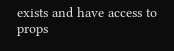exists and have access to props